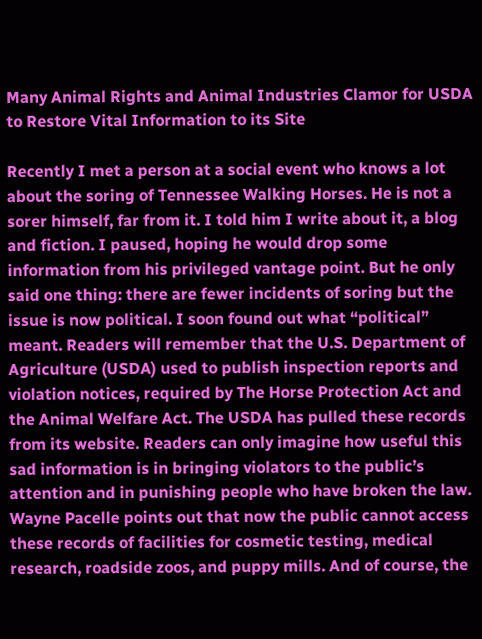Many Animal Rights and Animal Industries Clamor for USDA to Restore Vital Information to its Site

Recently I met a person at a social event who knows a lot about the soring of Tennessee Walking Horses. He is not a sorer himself, far from it. I told him I write about it, a blog and fiction. I paused, hoping he would drop some information from his privileged vantage point. But he only said one thing: there are fewer incidents of soring but the issue is now political. I soon found out what “political” meant. Readers will remember that the U.S. Department of Agriculture (USDA) used to publish inspection reports and violation notices, required by The Horse Protection Act and the Animal Welfare Act. The USDA has pulled these records from its website. Readers can only imagine how useful this sad information is in bringing violators to the public’s attention and in punishing people who have broken the law. Wayne Pacelle points out that now the public cannot access these records of facilities for cosmetic testing, medical research, roadside zoos, and puppy mills. And of course, the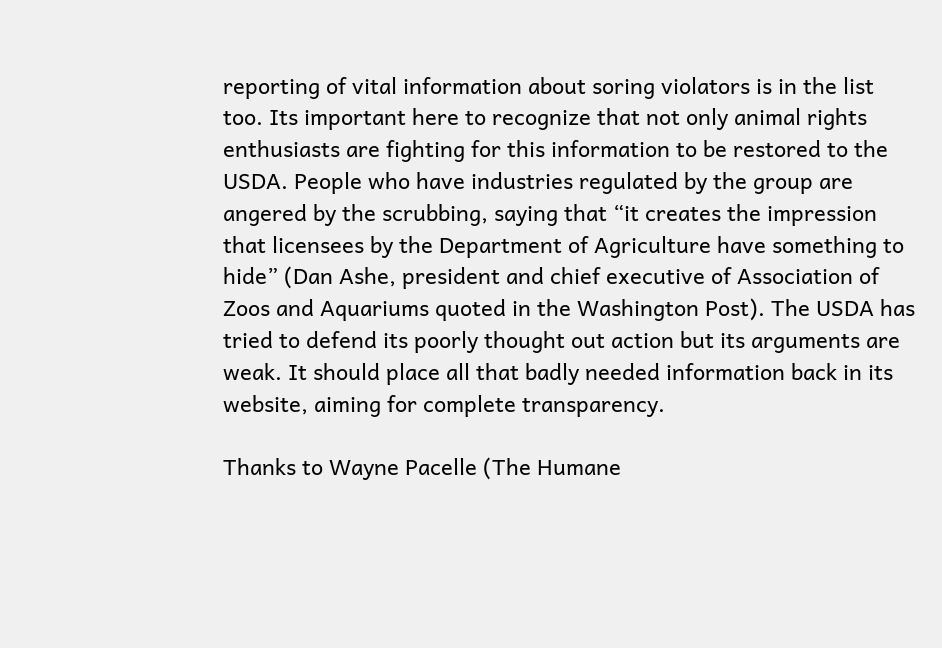reporting of vital information about soring violators is in the list too. Its important here to recognize that not only animal rights enthusiasts are fighting for this information to be restored to the USDA. People who have industries regulated by the group are angered by the scrubbing, saying that “it creates the impression that licensees by the Department of Agriculture have something to hide” (Dan Ashe, president and chief executive of Association of Zoos and Aquariums quoted in the Washington Post). The USDA has tried to defend its poorly thought out action but its arguments are weak. It should place all that badly needed information back in its website, aiming for complete transparency.

Thanks to Wayne Pacelle (The Humane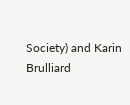Society) and Karin Brulliard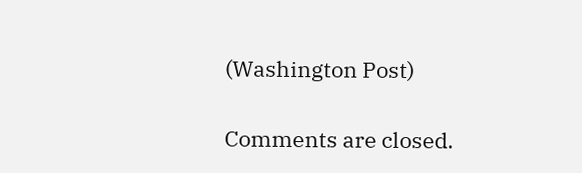(Washington Post)

Comments are closed.